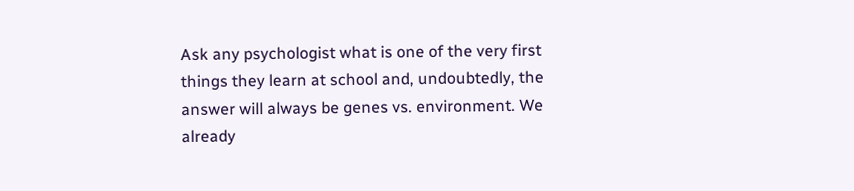Ask any psychologist what is one of the very first things they learn at school and, undoubtedly, the answer will always be genes vs. environment. We already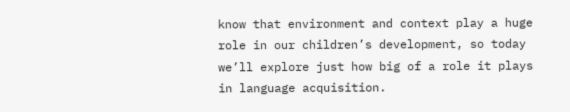know that environment and context play a huge role in our children’s development, so today we’ll explore just how big of a role it plays in language acquisition.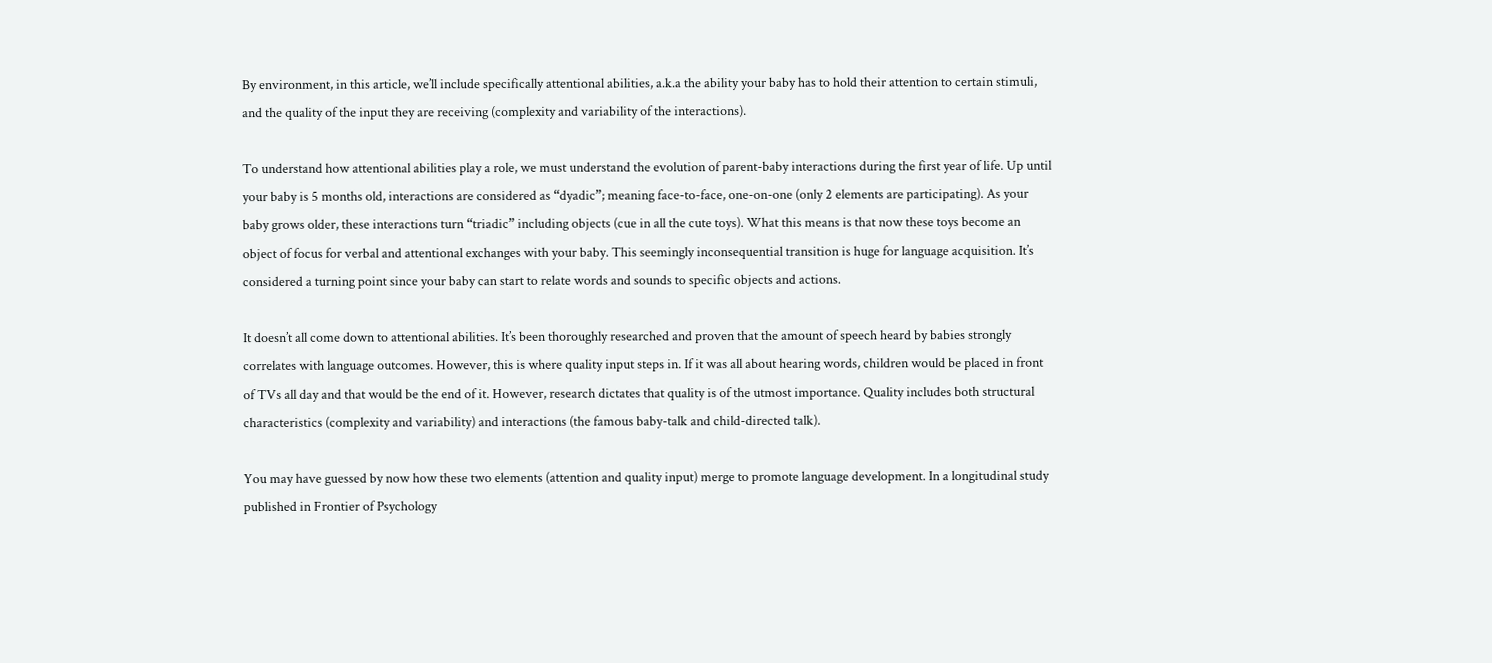By environment, in this article, we’ll include specifically attentional abilities, a.k.a the ability your baby has to hold their attention to certain stimuli, and the quality of the input they are receiving (complexity and variability of the interactions).

To understand how attentional abilities play a role, we must understand the evolution of parent-baby interactions during the first year of life. Up until your baby is 5 months old, interactions are considered as “dyadic”; meaning face-to-face, one-on-one (only 2 elements are participating). As your baby grows older, these interactions turn “triadic” including objects (cue in all the cute toys). What this means is that now these toys become an object of focus for verbal and attentional exchanges with your baby. This seemingly inconsequential transition is huge for language acquisition. It’s considered a turning point since your baby can start to relate words and sounds to specific objects and actions.

It doesn’t all come down to attentional abilities. It’s been thoroughly researched and proven that the amount of speech heard by babies strongly correlates with language outcomes. However, this is where quality input steps in. If it was all about hearing words, children would be placed in front of TVs all day and that would be the end of it. However, research dictates that quality is of the utmost importance. Quality includes both structural characteristics (complexity and variability) and interactions (the famous baby-talk and child-directed talk).

You may have guessed by now how these two elements (attention and quality input) merge to promote language development. In a longitudinal study published in Frontier of Psychology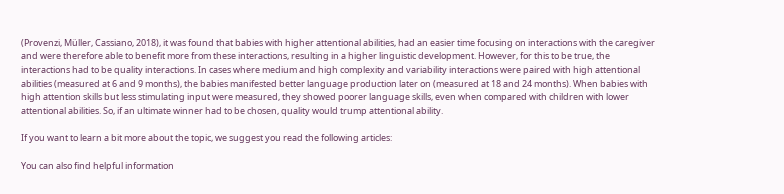(Provenzi, Müller, Cassiano, 2018), it was found that babies with higher attentional abilities, had an easier time focusing on interactions with the caregiver and were therefore able to benefit more from these interactions, resulting in a higher linguistic development. However, for this to be true, the interactions had to be quality interactions. In cases where medium and high complexity and variability interactions were paired with high attentional abilities (measured at 6 and 9 months), the babies manifested better language production later on (measured at 18 and 24 months). When babies with high attention skills but less stimulating input were measured, they showed poorer language skills, even when compared with children with lower attentional abilities. So, if an ultimate winner had to be chosen, quality would trump attentional ability.

If you want to learn a bit more about the topic, we suggest you read the following articles:

You can also find helpful information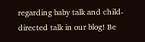regarding baby talk and child-directed talk in our blog! Be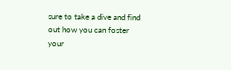sure to take a dive and find out how you can foster your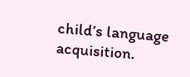child’s language acquisition.